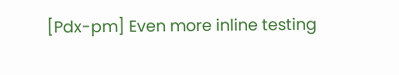[Pdx-pm] Even more inline testing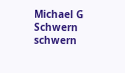Michael G Schwern schwern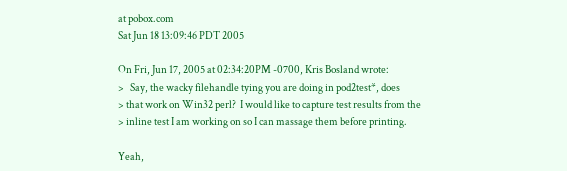at pobox.com
Sat Jun 18 13:09:46 PDT 2005

On Fri, Jun 17, 2005 at 02:34:20PM -0700, Kris Bosland wrote:
>   Say, the wacky filehandle tying you are doing in pod2test*, does
> that work on Win32 perl?  I would like to capture test results from the
> inline test I am working on so I can massage them before printing.

Yeah,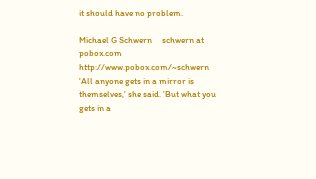it should have no problem.

Michael G Schwern     schwern at pobox.com     http://www.pobox.com/~schwern
'All anyone gets in a mirror is themselves,' she said. 'But what you
gets in a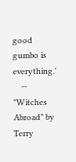good gumbo is everything.'
    -- "Witches Abroad" by Terry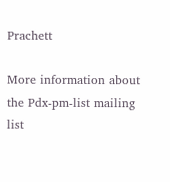Prachett

More information about the Pdx-pm-list mailing list